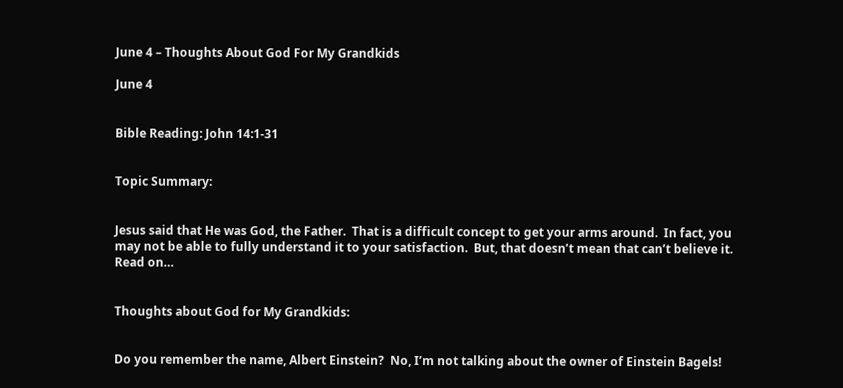June 4 – Thoughts About God For My Grandkids

June 4


Bible Reading: John 14:1-31


Topic Summary:


Jesus said that He was God, the Father.  That is a difficult concept to get your arms around.  In fact, you may not be able to fully understand it to your satisfaction.  But, that doesn’t mean that can’t believe it.  Read on…


Thoughts about God for My Grandkids:


Do you remember the name, Albert Einstein?  No, I’m not talking about the owner of Einstein Bagels!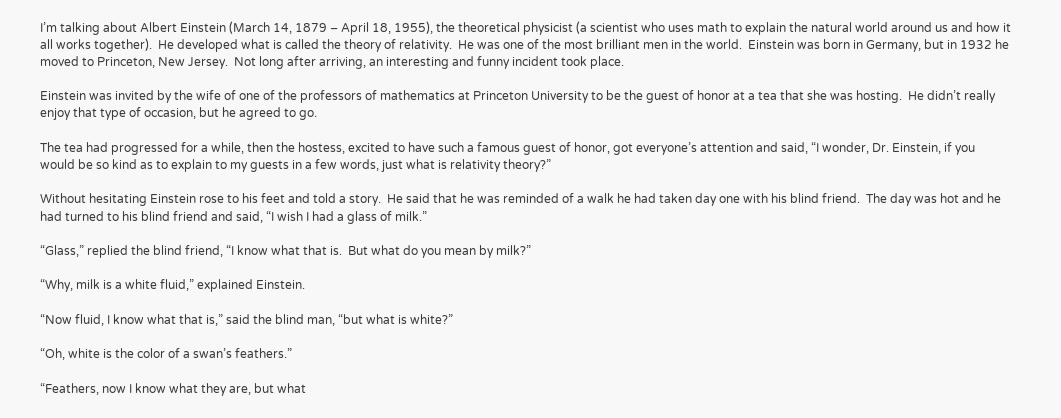I’m talking about Albert Einstein (March 14, 1879 – April 18, 1955), the theoretical physicist (a scientist who uses math to explain the natural world around us and how it all works together).  He developed what is called the theory of relativity.  He was one of the most brilliant men in the world.  Einstein was born in Germany, but in 1932 he moved to Princeton, New Jersey.  Not long after arriving, an interesting and funny incident took place.

Einstein was invited by the wife of one of the professors of mathematics at Princeton University to be the guest of honor at a tea that she was hosting.  He didn’t really enjoy that type of occasion, but he agreed to go.

The tea had progressed for a while, then the hostess, excited to have such a famous guest of honor, got everyone’s attention and said, “I wonder, Dr. Einstein, if you would be so kind as to explain to my guests in a few words, just what is relativity theory?”

Without hesitating Einstein rose to his feet and told a story.  He said that he was reminded of a walk he had taken day one with his blind friend.  The day was hot and he had turned to his blind friend and said, “I wish I had a glass of milk.”

“Glass,” replied the blind friend, “I know what that is.  But what do you mean by milk?”

“Why, milk is a white fluid,” explained Einstein.

“Now fluid, I know what that is,” said the blind man, “but what is white?”

“Oh, white is the color of a swan’s feathers.”

“Feathers, now I know what they are, but what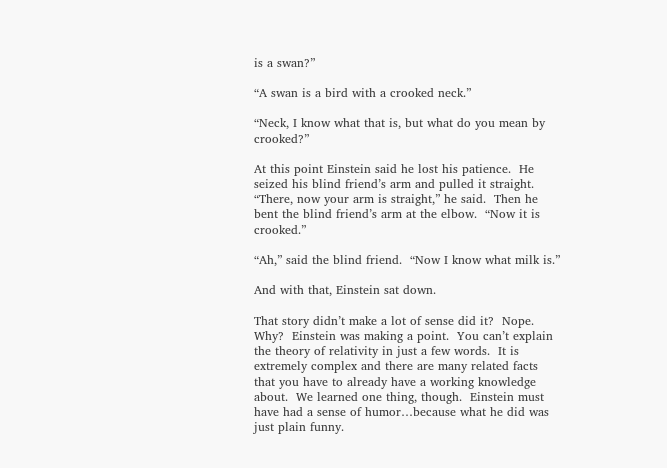is a swan?”

“A swan is a bird with a crooked neck.”

“Neck, I know what that is, but what do you mean by crooked?”

At this point Einstein said he lost his patience.  He seized his blind friend’s arm and pulled it straight.  “There, now your arm is straight,” he said.  Then he bent the blind friend’s arm at the elbow.  “Now it is crooked.”

“Ah,” said the blind friend.  “Now I know what milk is.”

And with that, Einstein sat down.

That story didn’t make a lot of sense did it?  Nope.  Why?  Einstein was making a point.  You can’t explain the theory of relativity in just a few words.  It is extremely complex and there are many related facts that you have to already have a working knowledge about.  We learned one thing, though.  Einstein must have had a sense of humor…because what he did was just plain funny.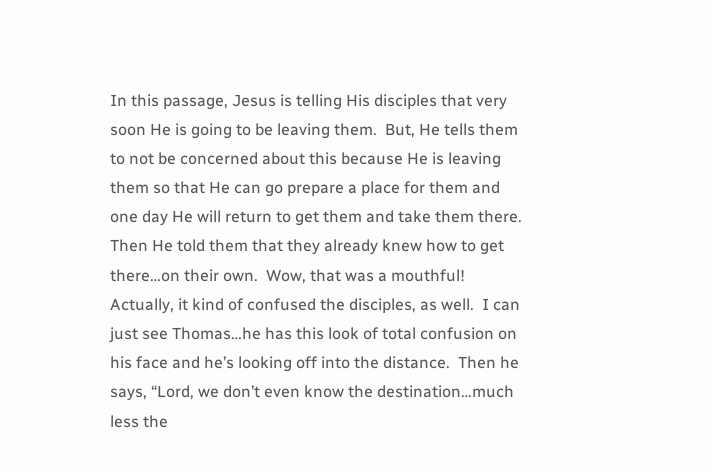In this passage, Jesus is telling His disciples that very soon He is going to be leaving them.  But, He tells them to not be concerned about this because He is leaving them so that He can go prepare a place for them and one day He will return to get them and take them there.  Then He told them that they already knew how to get there…on their own.  Wow, that was a mouthful!  Actually, it kind of confused the disciples, as well.  I can just see Thomas…he has this look of total confusion on his face and he’s looking off into the distance.  Then he says, “Lord, we don’t even know the destination…much less the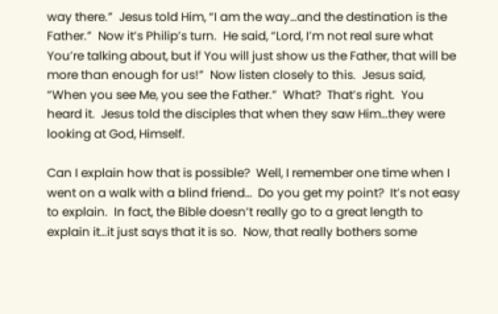way there.”  Jesus told Him, “I am the way…and the destination is the Father.”  Now it’s Philip’s turn.  He said, “Lord, I’m not real sure what You’re talking about, but if You will just show us the Father, that will be more than enough for us!”  Now listen closely to this.  Jesus said, “When you see Me, you see the Father.”  What?  That’s right.  You heard it.  Jesus told the disciples that when they saw Him…they were looking at God, Himself.

Can I explain how that is possible?  Well, I remember one time when I went on a walk with a blind friend…  Do you get my point?  It’s not easy to explain.  In fact, the Bible doesn’t really go to a great length to explain it…it just says that it is so.  Now, that really bothers some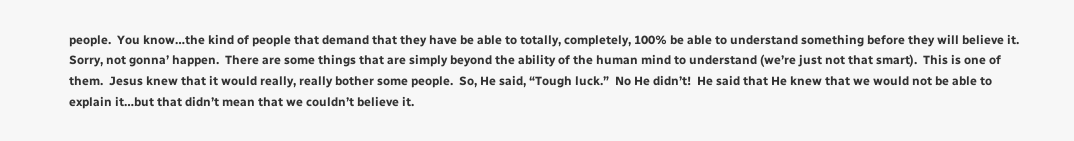people.  You know…the kind of people that demand that they have be able to totally, completely, 100% be able to understand something before they will believe it.  Sorry, not gonna’ happen.  There are some things that are simply beyond the ability of the human mind to understand (we’re just not that smart).  This is one of them.  Jesus knew that it would really, really bother some people.  So, He said, “Tough luck.”  No He didn’t!  He said that He knew that we would not be able to explain it…but that didn’t mean that we couldn’t believe it.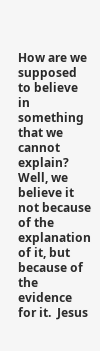How are we supposed to believe in something that we cannot explain?  Well, we believe it not because of the explanation of it, but because of the evidence for it.  Jesus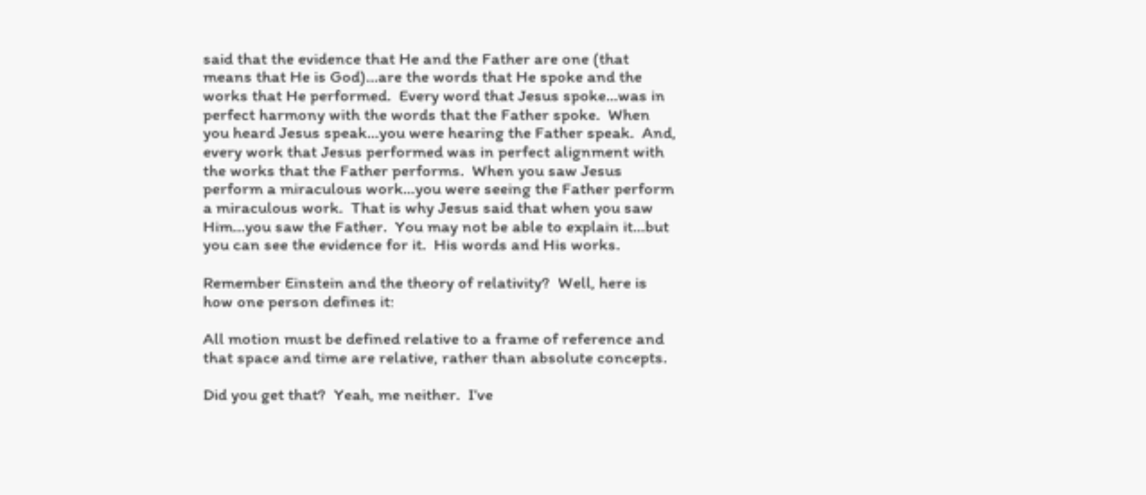said that the evidence that He and the Father are one (that means that He is God)…are the words that He spoke and the works that He performed.  Every word that Jesus spoke…was in perfect harmony with the words that the Father spoke.  When you heard Jesus speak…you were hearing the Father speak.  And, every work that Jesus performed was in perfect alignment with the works that the Father performs.  When you saw Jesus perform a miraculous work…you were seeing the Father perform a miraculous work.  That is why Jesus said that when you saw Him…you saw the Father.  You may not be able to explain it…but you can see the evidence for it.  His words and His works.

Remember Einstein and the theory of relativity?  Well, here is how one person defines it:

All motion must be defined relative to a frame of reference and that space and time are relative, rather than absolute concepts.

Did you get that?  Yeah, me neither.  I’ve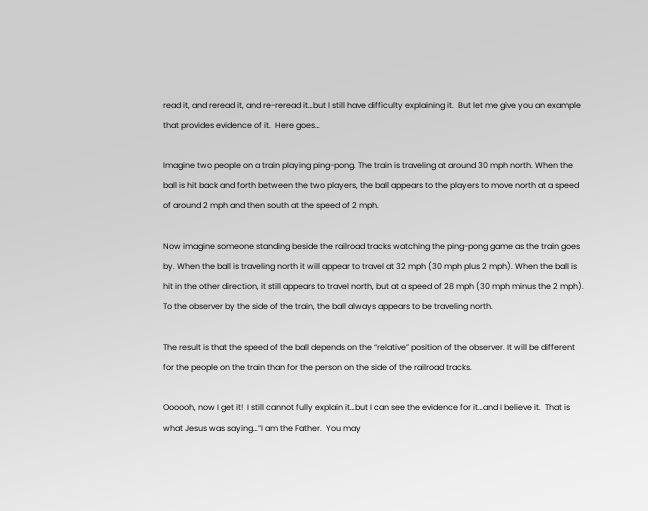read it, and reread it, and re-reread it…but I still have difficulty explaining it.  But let me give you an example that provides evidence of it.  Here goes…

Imagine two people on a train playing ping-pong. The train is traveling at around 30 mph north. When the ball is hit back and forth between the two players, the ball appears to the players to move north at a speed of around 2 mph and then south at the speed of 2 mph.

Now imagine someone standing beside the railroad tracks watching the ping-pong game as the train goes by. When the ball is traveling north it will appear to travel at 32 mph (30 mph plus 2 mph). When the ball is hit in the other direction, it still appears to travel north, but at a speed of 28 mph (30 mph minus the 2 mph). To the observer by the side of the train, the ball always appears to be traveling north.

The result is that the speed of the ball depends on the “relative” position of the observer. It will be different for the people on the train than for the person on the side of the railroad tracks.

Oooooh, now I get it!  I still cannot fully explain it…but I can see the evidence for it…and I believe it.  That is what Jesus was saying…”I am the Father.  You may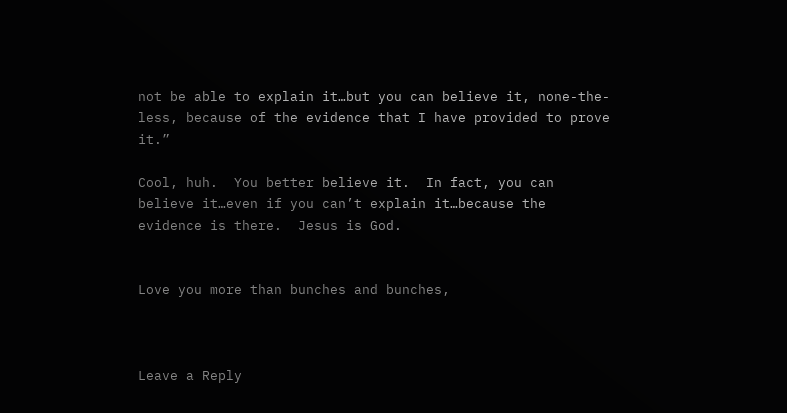not be able to explain it…but you can believe it, none-the-less, because of the evidence that I have provided to prove it.”

Cool, huh.  You better believe it.  In fact, you can believe it…even if you can’t explain it…because the evidence is there.  Jesus is God.


Love you more than bunches and bunches,



Leave a Reply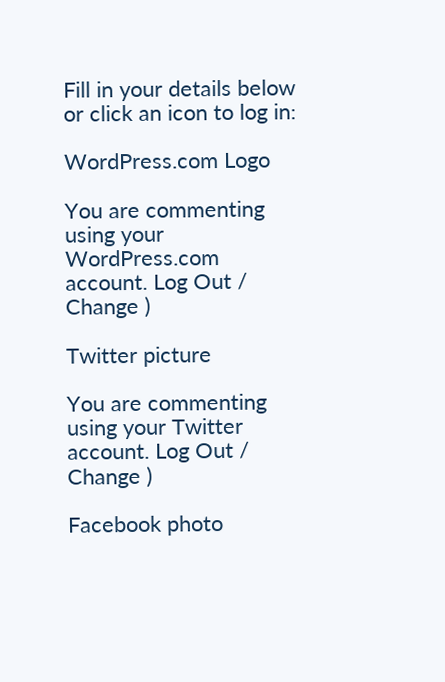Fill in your details below or click an icon to log in:

WordPress.com Logo

You are commenting using your WordPress.com account. Log Out /  Change )

Twitter picture

You are commenting using your Twitter account. Log Out /  Change )

Facebook photo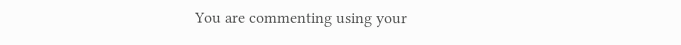You are commenting using your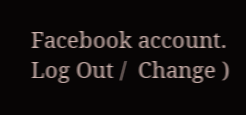Facebook account. Log Out /  Change )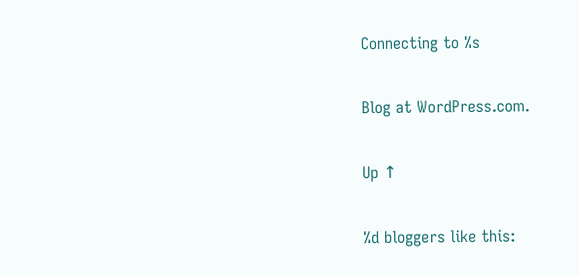Connecting to %s

Blog at WordPress.com.

Up ↑

%d bloggers like this: